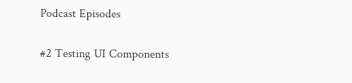Podcast Episodes

#2 Testing UI Components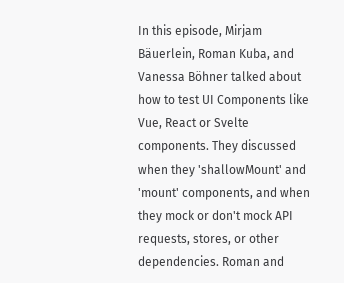In this episode, Mirjam Bäuerlein, Roman Kuba, and Vanessa Böhner talked about how to test UI Components like Vue, React or Svelte components. They discussed when they 'shallowMount' and 'mount' components, and when they mock or don't mock API requests, stores, or other dependencies. Roman and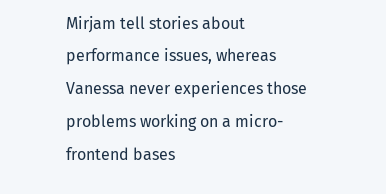Mirjam tell stories about performance issues, whereas Vanessa never experiences those problems working on a micro-frontend bases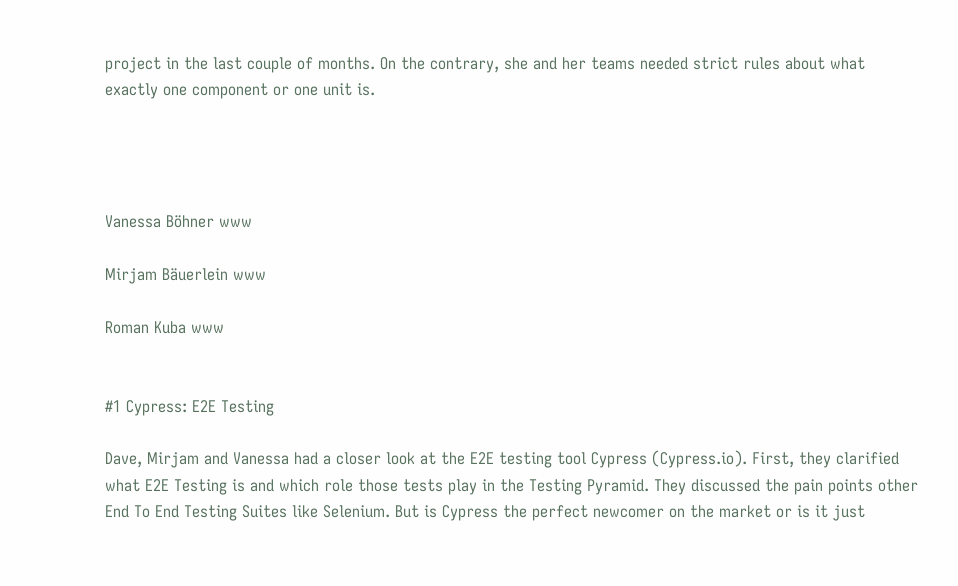project in the last couple of months. On the contrary, she and her teams needed strict rules about what exactly one component or one unit is.




Vanessa Böhner www

Mirjam Bäuerlein www

Roman Kuba www


#1 Cypress: E2E Testing

Dave, Mirjam and Vanessa had a closer look at the E2E testing tool Cypress (Cypress.io). First, they clarified what E2E Testing is and which role those tests play in the Testing Pyramid. They discussed the pain points other End To End Testing Suites like Selenium. But is Cypress the perfect newcomer on the market or is it just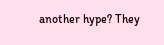another hype? They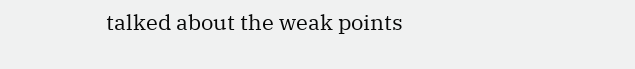talked about the weak points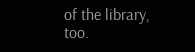of the library, too.